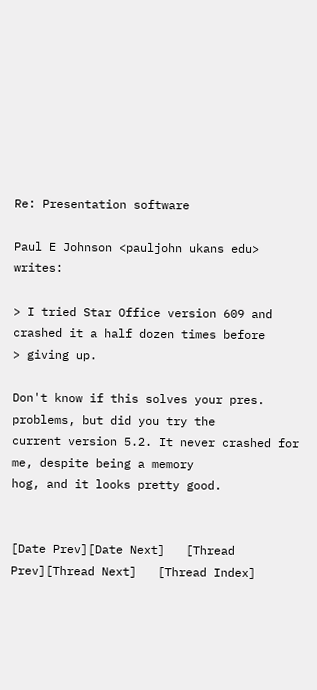Re: Presentation software

Paul E Johnson <pauljohn ukans edu> writes:

> I tried Star Office version 609 and crashed it a half dozen times before
> giving up.

Don't know if this solves your pres. problems, but did you try the
current version 5.2. It never crashed for me, despite being a memory
hog, and it looks pretty good.


[Date Prev][Date Next]   [Thread Prev][Thread Next]   [Thread Index]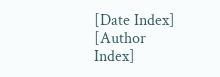[Date Index] [Author Index]